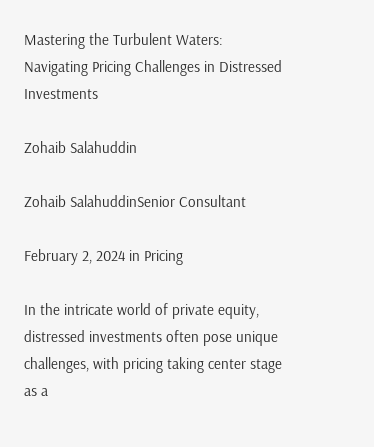Mastering the Turbulent Waters: Navigating Pricing Challenges in Distressed Investments

Zohaib Salahuddin

Zohaib SalahuddinSenior Consultant

February 2, 2024 in Pricing

In the intricate world of private equity, distressed investments often pose unique challenges, with pricing taking center stage as a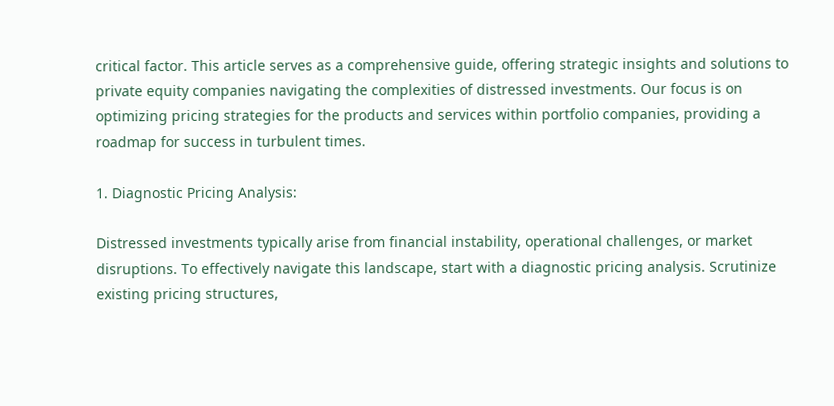critical factor. This article serves as a comprehensive guide, offering strategic insights and solutions to private equity companies navigating the complexities of distressed investments. Our focus is on optimizing pricing strategies for the products and services within portfolio companies, providing a roadmap for success in turbulent times.

1. Diagnostic Pricing Analysis:

Distressed investments typically arise from financial instability, operational challenges, or market disruptions. To effectively navigate this landscape, start with a diagnostic pricing analysis. Scrutinize existing pricing structures,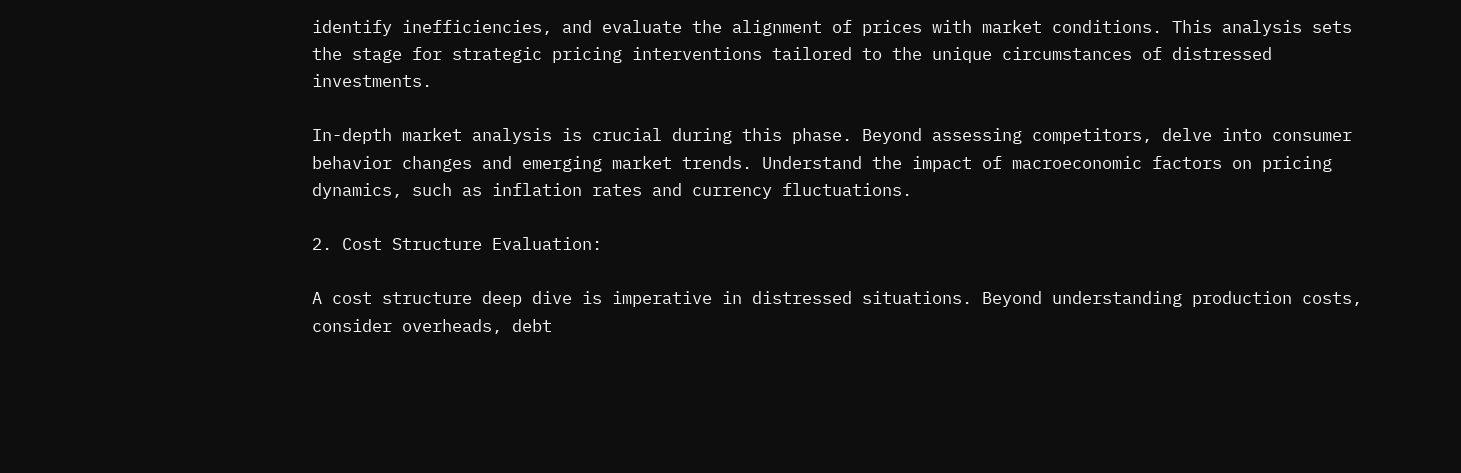identify inefficiencies, and evaluate the alignment of prices with market conditions. This analysis sets the stage for strategic pricing interventions tailored to the unique circumstances of distressed investments.

In-depth market analysis is crucial during this phase. Beyond assessing competitors, delve into consumer behavior changes and emerging market trends. Understand the impact of macroeconomic factors on pricing dynamics, such as inflation rates and currency fluctuations.

2. Cost Structure Evaluation:

A cost structure deep dive is imperative in distressed situations. Beyond understanding production costs, consider overheads, debt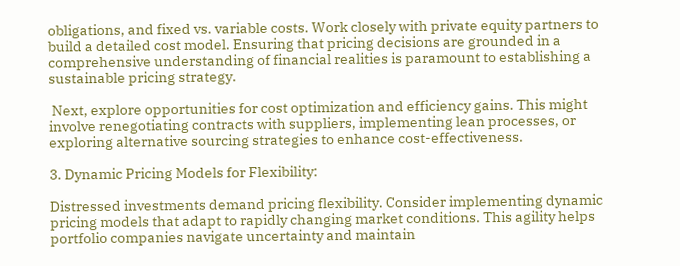obligations, and fixed vs. variable costs. Work closely with private equity partners to build a detailed cost model. Ensuring that pricing decisions are grounded in a comprehensive understanding of financial realities is paramount to establishing a sustainable pricing strategy.

 Next, explore opportunities for cost optimization and efficiency gains. This might involve renegotiating contracts with suppliers, implementing lean processes, or exploring alternative sourcing strategies to enhance cost-effectiveness.

3. Dynamic Pricing Models for Flexibility:

Distressed investments demand pricing flexibility. Consider implementing dynamic pricing models that adapt to rapidly changing market conditions. This agility helps portfolio companies navigate uncertainty and maintain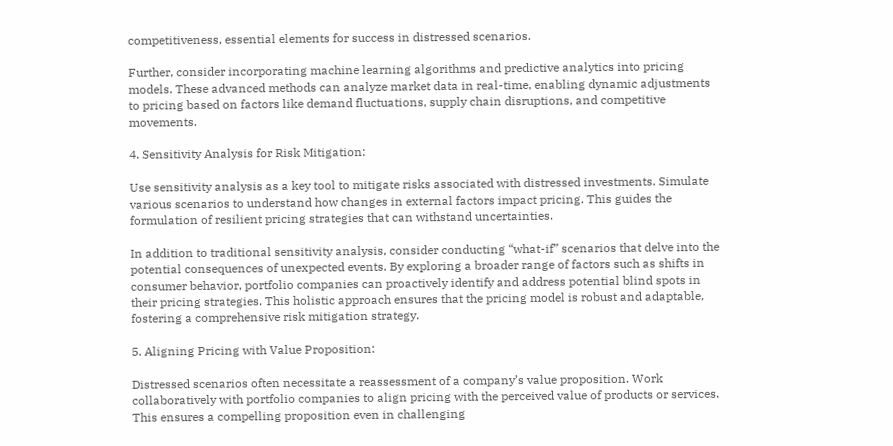competitiveness, essential elements for success in distressed scenarios.

Further, consider incorporating machine learning algorithms and predictive analytics into pricing models. These advanced methods can analyze market data in real-time, enabling dynamic adjustments to pricing based on factors like demand fluctuations, supply chain disruptions, and competitive movements.

4. Sensitivity Analysis for Risk Mitigation:

Use sensitivity analysis as a key tool to mitigate risks associated with distressed investments. Simulate various scenarios to understand how changes in external factors impact pricing. This guides the formulation of resilient pricing strategies that can withstand uncertainties.

In addition to traditional sensitivity analysis, consider conducting “what-if” scenarios that delve into the potential consequences of unexpected events. By exploring a broader range of factors such as shifts in consumer behavior, portfolio companies can proactively identify and address potential blind spots in their pricing strategies. This holistic approach ensures that the pricing model is robust and adaptable, fostering a comprehensive risk mitigation strategy.

5. Aligning Pricing with Value Proposition:

Distressed scenarios often necessitate a reassessment of a company’s value proposition. Work collaboratively with portfolio companies to align pricing with the perceived value of products or services. This ensures a compelling proposition even in challenging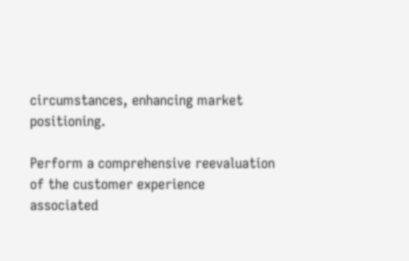circumstances, enhancing market positioning.

Perform a comprehensive reevaluation of the customer experience associated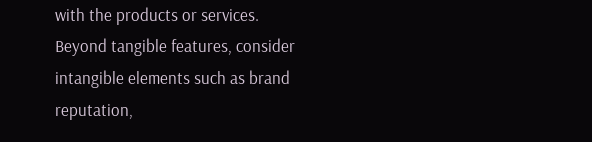with the products or services. Beyond tangible features, consider intangible elements such as brand reputation,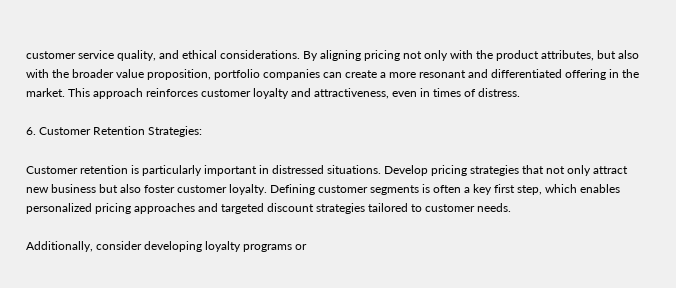customer service quality, and ethical considerations. By aligning pricing not only with the product attributes, but also with the broader value proposition, portfolio companies can create a more resonant and differentiated offering in the market. This approach reinforces customer loyalty and attractiveness, even in times of distress.

6. Customer Retention Strategies:

Customer retention is particularly important in distressed situations. Develop pricing strategies that not only attract new business but also foster customer loyalty. Defining customer segments is often a key first step, which enables personalized pricing approaches and targeted discount strategies tailored to customer needs.

Additionally, consider developing loyalty programs or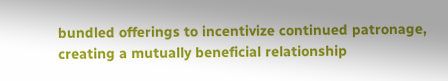bundled offerings to incentivize continued patronage, creating a mutually beneficial relationship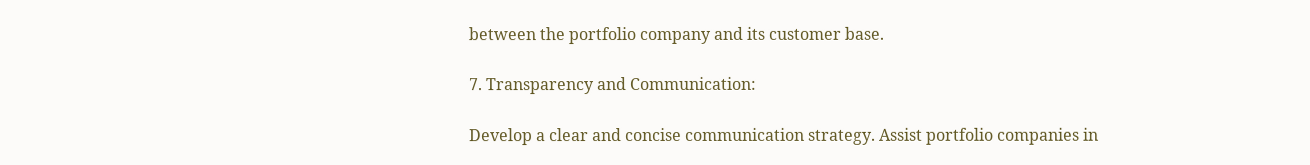between the portfolio company and its customer base.

7. Transparency and Communication:

Develop a clear and concise communication strategy. Assist portfolio companies in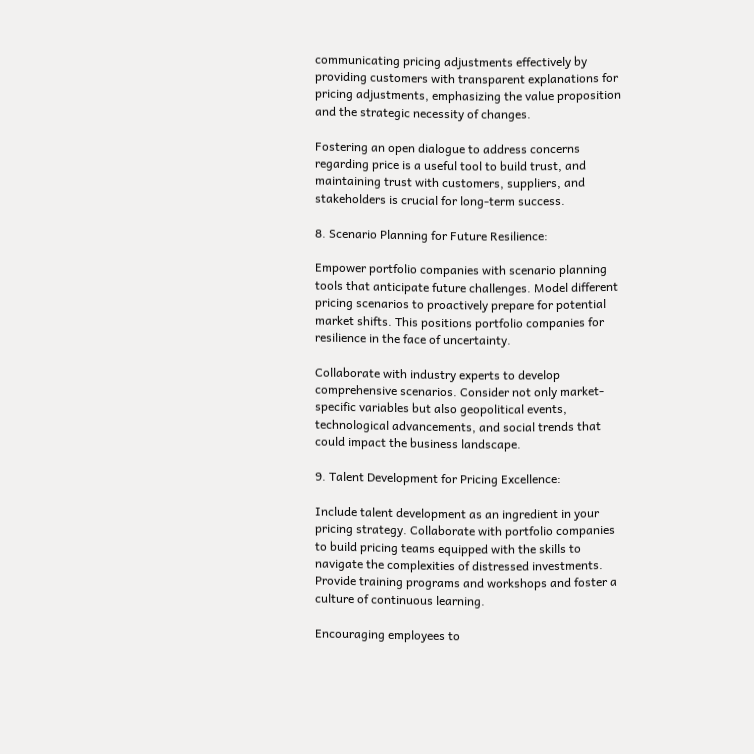communicating pricing adjustments effectively by providing customers with transparent explanations for pricing adjustments, emphasizing the value proposition and the strategic necessity of changes.

Fostering an open dialogue to address concerns regarding price is a useful tool to build trust, and maintaining trust with customers, suppliers, and stakeholders is crucial for long-term success.

8. Scenario Planning for Future Resilience:

Empower portfolio companies with scenario planning tools that anticipate future challenges. Model different pricing scenarios to proactively prepare for potential market shifts. This positions portfolio companies for resilience in the face of uncertainty.

Collaborate with industry experts to develop comprehensive scenarios. Consider not only market-specific variables but also geopolitical events, technological advancements, and social trends that could impact the business landscape.

9. Talent Development for Pricing Excellence:

Include talent development as an ingredient in your pricing strategy. Collaborate with portfolio companies to build pricing teams equipped with the skills to navigate the complexities of distressed investments. Provide training programs and workshops and foster a culture of continuous learning.

Encouraging employees to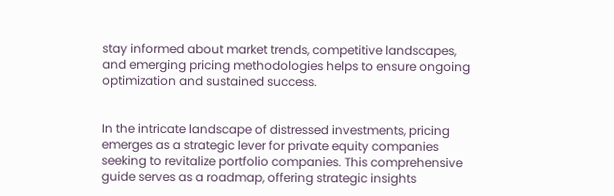stay informed about market trends, competitive landscapes, and emerging pricing methodologies helps to ensure ongoing optimization and sustained success.


In the intricate landscape of distressed investments, pricing emerges as a strategic lever for private equity companies seeking to revitalize portfolio companies. This comprehensive guide serves as a roadmap, offering strategic insights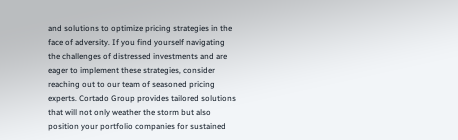and solutions to optimize pricing strategies in the face of adversity. If you find yourself navigating the challenges of distressed investments and are eager to implement these strategies, consider reaching out to our team of seasoned pricing experts. Cortado Group provides tailored solutions that will not only weather the storm but also position your portfolio companies for sustained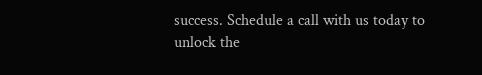success. Schedule a call with us today to unlock the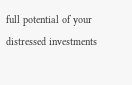full potential of your distressed investments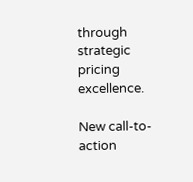through strategic pricing excellence.

New call-to-action